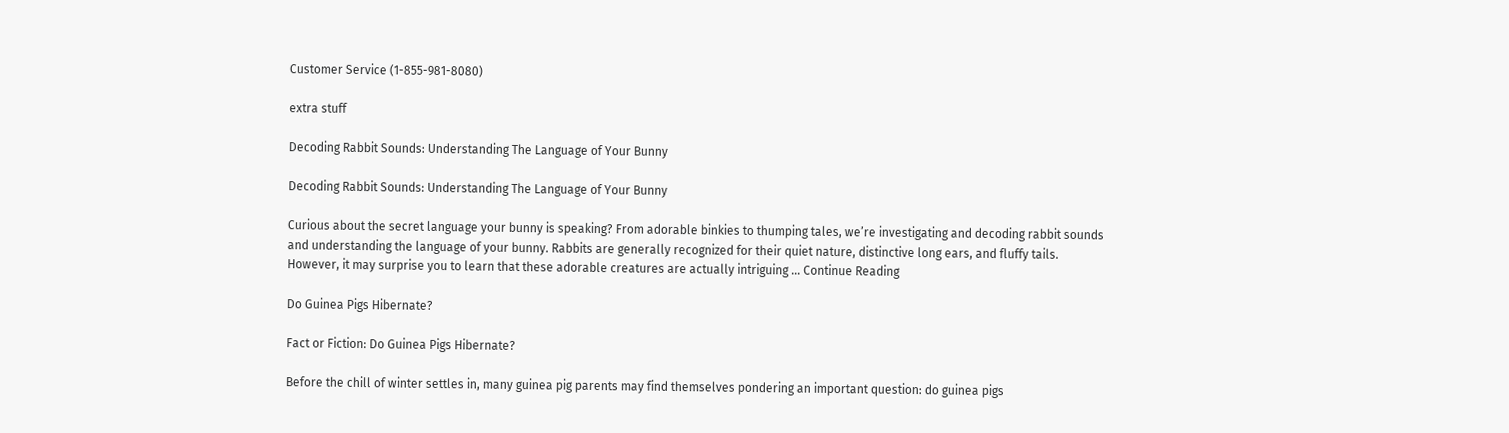Customer Service (1-855-981-8080)

extra stuff

Decoding Rabbit Sounds: Understanding The Language of Your Bunny

Decoding Rabbit Sounds: Understanding The Language of Your Bunny

Curious about the secret language your bunny is speaking? From adorable binkies to thumping tales, we’re investigating and decoding rabbit sounds and understanding the language of your bunny. Rabbits are generally recognized for their quiet nature, distinctive long ears, and fluffy tails. However, it may surprise you to learn that these adorable creatures are actually intriguing … Continue Reading

Do Guinea Pigs Hibernate?

Fact or Fiction: Do Guinea Pigs Hibernate?

Before the chill of winter settles in, many guinea pig parents may find themselves pondering an important question: do guinea pigs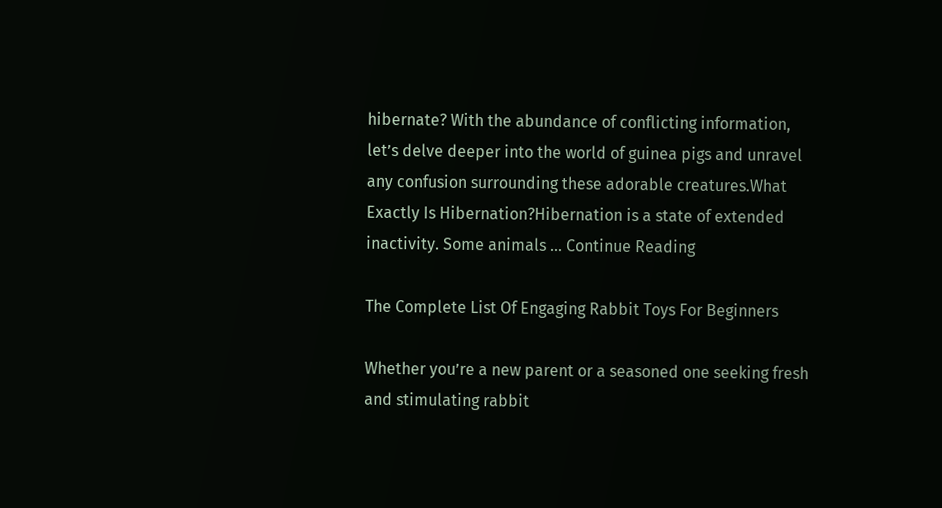hibernate? With the abundance of conflicting information, let’s delve deeper into the world of guinea pigs and unravel any confusion surrounding these adorable creatures.What Exactly Is Hibernation?Hibernation is a state of extended inactivity. Some animals … Continue Reading

The Complete List Of Engaging Rabbit Toys For Beginners

Whether you’re a new parent or a seasoned one seeking fresh and stimulating rabbit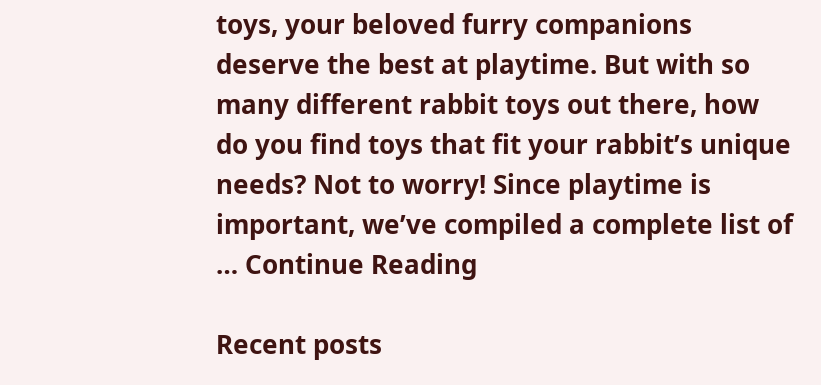toys, your beloved furry companions deserve the best at playtime. But with so many different rabbit toys out there, how do you find toys that fit your rabbit’s unique needs? Not to worry! Since playtime is important, we’ve compiled a complete list of … Continue Reading

Recent posts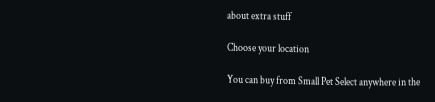about extra stuff

Choose your location

You can buy from Small Pet Select anywhere in the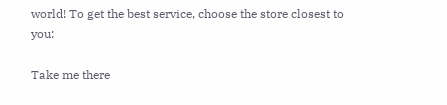world! To get the best service, choose the store closest to you:

Take me there